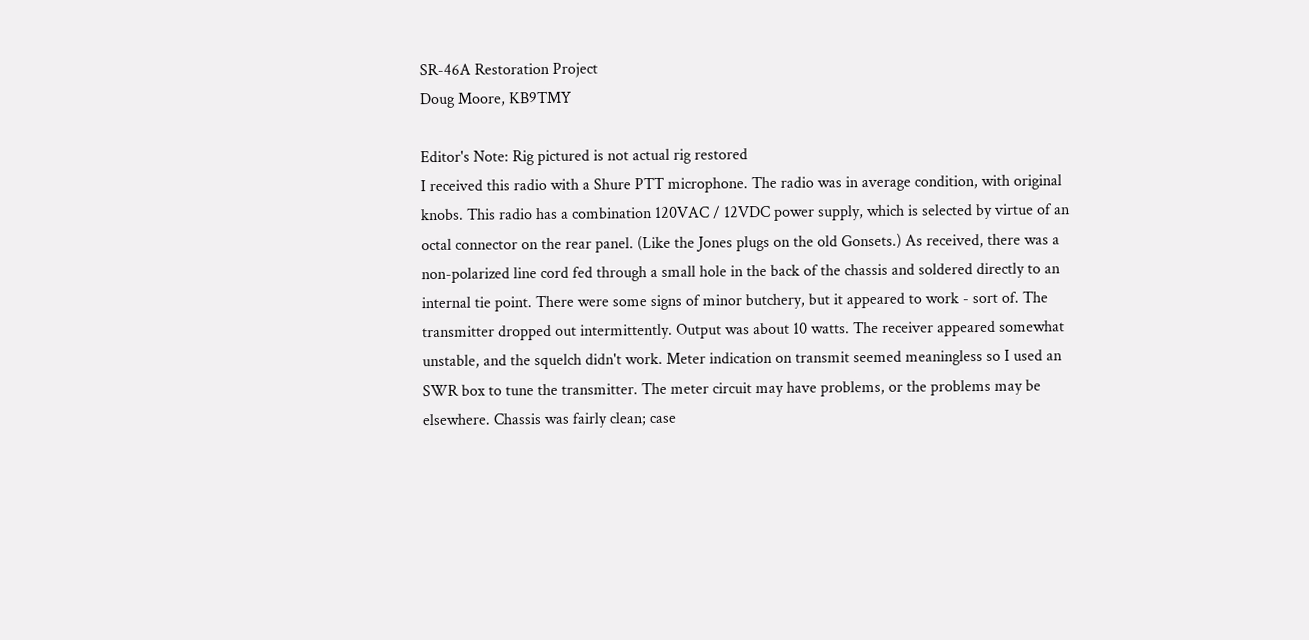SR-46A Restoration Project
Doug Moore, KB9TMY

Editor's Note: Rig pictured is not actual rig restored
I received this radio with a Shure PTT microphone. The radio was in average condition, with original knobs. This radio has a combination 120VAC / 12VDC power supply, which is selected by virtue of an octal connector on the rear panel. (Like the Jones plugs on the old Gonsets.) As received, there was a non-polarized line cord fed through a small hole in the back of the chassis and soldered directly to an internal tie point. There were some signs of minor butchery, but it appeared to work - sort of. The transmitter dropped out intermittently. Output was about 10 watts. The receiver appeared somewhat unstable, and the squelch didn't work. Meter indication on transmit seemed meaningless so I used an SWR box to tune the transmitter. The meter circuit may have problems, or the problems may be elsewhere. Chassis was fairly clean; case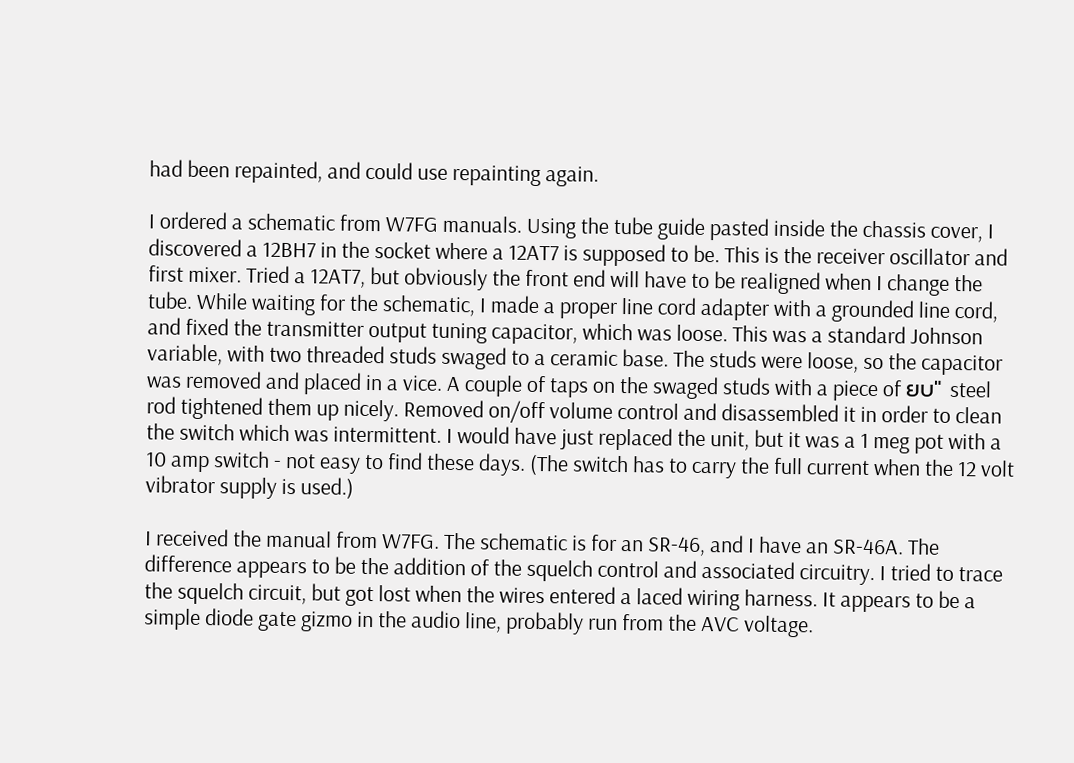had been repainted, and could use repainting again.

I ordered a schematic from W7FG manuals. Using the tube guide pasted inside the chassis cover, I discovered a 12BH7 in the socket where a 12AT7 is supposed to be. This is the receiver oscillator and first mixer. Tried a 12AT7, but obviously the front end will have to be realigned when I change the tube. While waiting for the schematic, I made a proper line cord adapter with a grounded line cord, and fixed the transmitter output tuning capacitor, which was loose. This was a standard Johnson variable, with two threaded studs swaged to a ceramic base. The studs were loose, so the capacitor was removed and placed in a vice. A couple of taps on the swaged studs with a piece of ยบ" steel rod tightened them up nicely. Removed on/off volume control and disassembled it in order to clean the switch which was intermittent. I would have just replaced the unit, but it was a 1 meg pot with a 10 amp switch - not easy to find these days. (The switch has to carry the full current when the 12 volt vibrator supply is used.)

I received the manual from W7FG. The schematic is for an SR-46, and I have an SR-46A. The difference appears to be the addition of the squelch control and associated circuitry. I tried to trace the squelch circuit, but got lost when the wires entered a laced wiring harness. It appears to be a simple diode gate gizmo in the audio line, probably run from the AVC voltage.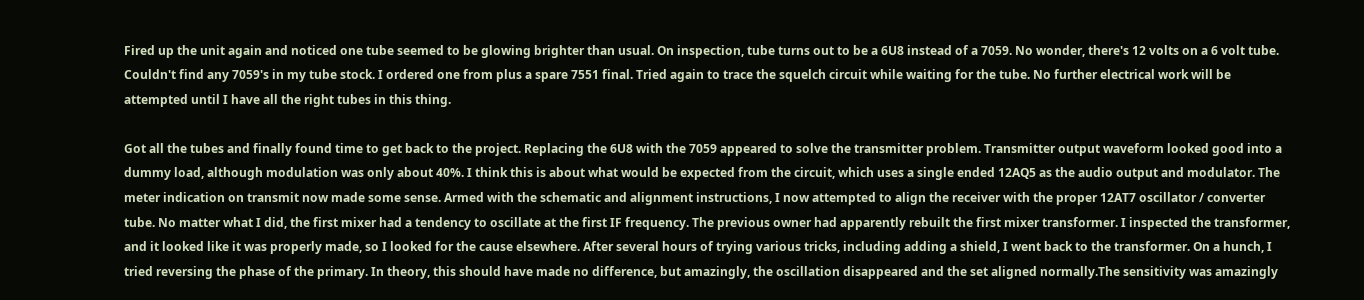Fired up the unit again and noticed one tube seemed to be glowing brighter than usual. On inspection, tube turns out to be a 6U8 instead of a 7059. No wonder, there's 12 volts on a 6 volt tube. Couldn't find any 7059's in my tube stock. I ordered one from plus a spare 7551 final. Tried again to trace the squelch circuit while waiting for the tube. No further electrical work will be attempted until I have all the right tubes in this thing.

Got all the tubes and finally found time to get back to the project. Replacing the 6U8 with the 7059 appeared to solve the transmitter problem. Transmitter output waveform looked good into a dummy load, although modulation was only about 40%. I think this is about what would be expected from the circuit, which uses a single ended 12AQ5 as the audio output and modulator. The meter indication on transmit now made some sense. Armed with the schematic and alignment instructions, I now attempted to align the receiver with the proper 12AT7 oscillator / converter tube. No matter what I did, the first mixer had a tendency to oscillate at the first IF frequency. The previous owner had apparently rebuilt the first mixer transformer. I inspected the transformer, and it looked like it was properly made, so I looked for the cause elsewhere. After several hours of trying various tricks, including adding a shield, I went back to the transformer. On a hunch, I tried reversing the phase of the primary. In theory, this should have made no difference, but amazingly, the oscillation disappeared and the set aligned normally.The sensitivity was amazingly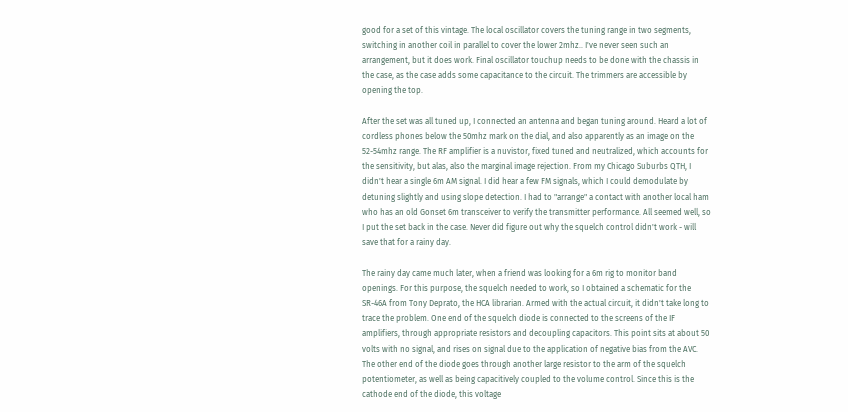good for a set of this vintage. The local oscillator covers the tuning range in two segments, switching in another coil in parallel to cover the lower 2mhz.. I've never seen such an arrangement, but it does work. Final oscillator touchup needs to be done with the chassis in the case, as the case adds some capacitance to the circuit. The trimmers are accessible by opening the top.

After the set was all tuned up, I connected an antenna and began tuning around. Heard a lot of cordless phones below the 50mhz mark on the dial, and also apparently as an image on the 52-54mhz range. The RF amplifier is a nuvistor, fixed tuned and neutralized, which accounts for the sensitivity, but alas, also the marginal image rejection. From my Chicago Suburbs QTH, I didn't hear a single 6m AM signal. I did hear a few FM signals, which I could demodulate by detuning slightly and using slope detection. I had to "arrange" a contact with another local ham who has an old Gonset 6m transceiver to verify the transmitter performance. All seemed well, so I put the set back in the case. Never did figure out why the squelch control didn't work - will save that for a rainy day.

The rainy day came much later, when a friend was looking for a 6m rig to monitor band openings. For this purpose, the squelch needed to work, so I obtained a schematic for the SR-46A from Tony Deprato, the HCA librarian. Armed with the actual circuit, it didn't take long to trace the problem. One end of the squelch diode is connected to the screens of the IF amplifiers, through appropriate resistors and decoupling capacitors. This point sits at about 50 volts with no signal, and rises on signal due to the application of negative bias from the AVC. The other end of the diode goes through another large resistor to the arm of the squelch potentiometer, as well as being capacitively coupled to the volume control. Since this is the cathode end of the diode, this voltage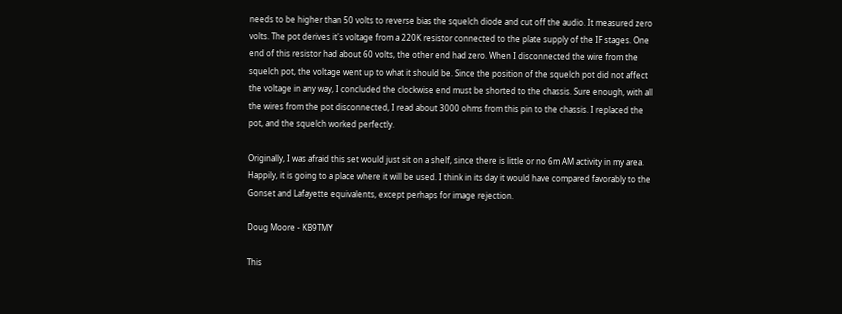needs to be higher than 50 volts to reverse bias the squelch diode and cut off the audio. It measured zero volts. The pot derives it's voltage from a 220K resistor connected to the plate supply of the IF stages. One end of this resistor had about 60 volts, the other end had zero. When I disconnected the wire from the squelch pot, the voltage went up to what it should be. Since the position of the squelch pot did not affect the voltage in any way, I concluded the clockwise end must be shorted to the chassis. Sure enough, with all the wires from the pot disconnected, I read about 3000 ohms from this pin to the chassis. I replaced the pot, and the squelch worked perfectly.

Originally, I was afraid this set would just sit on a shelf, since there is little or no 6m AM activity in my area. Happily, it is going to a place where it will be used. I think in its day it would have compared favorably to the Gonset and Lafayette equivalents, except perhaps for image rejection.

Doug Moore - KB9TMY

This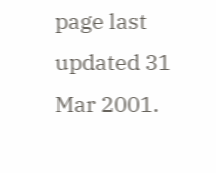page last updated 31 Mar 2001.